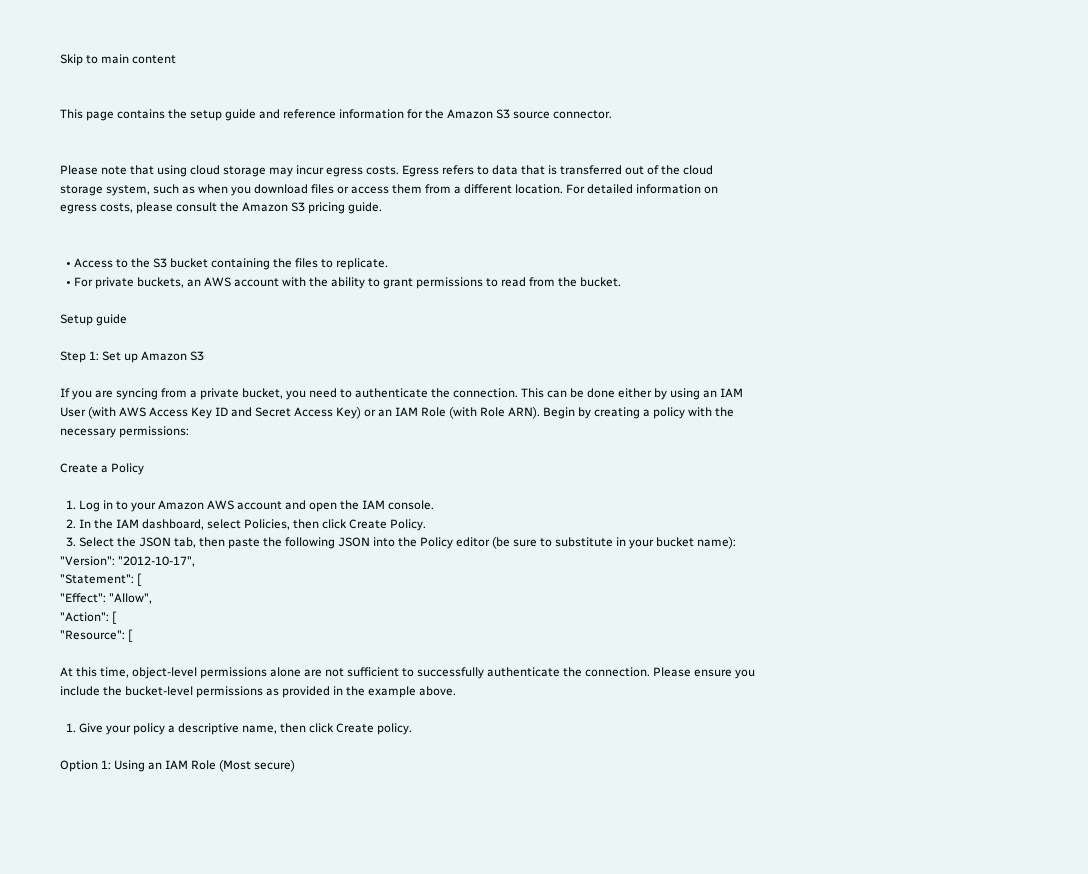Skip to main content


This page contains the setup guide and reference information for the Amazon S3 source connector.


Please note that using cloud storage may incur egress costs. Egress refers to data that is transferred out of the cloud storage system, such as when you download files or access them from a different location. For detailed information on egress costs, please consult the Amazon S3 pricing guide.


  • Access to the S3 bucket containing the files to replicate.
  • For private buckets, an AWS account with the ability to grant permissions to read from the bucket.

Setup guide

Step 1: Set up Amazon S3

If you are syncing from a private bucket, you need to authenticate the connection. This can be done either by using an IAM User (with AWS Access Key ID and Secret Access Key) or an IAM Role (with Role ARN). Begin by creating a policy with the necessary permissions:

Create a Policy

  1. Log in to your Amazon AWS account and open the IAM console.
  2. In the IAM dashboard, select Policies, then click Create Policy.
  3. Select the JSON tab, then paste the following JSON into the Policy editor (be sure to substitute in your bucket name):
"Version": "2012-10-17",
"Statement": [
"Effect": "Allow",
"Action": [
"Resource": [

At this time, object-level permissions alone are not sufficient to successfully authenticate the connection. Please ensure you include the bucket-level permissions as provided in the example above.

  1. Give your policy a descriptive name, then click Create policy.

Option 1: Using an IAM Role (Most secure)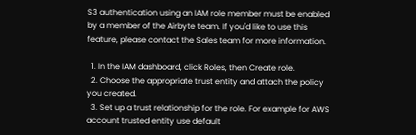S3 authentication using an IAM role member must be enabled by a member of the Airbyte team. If you'd like to use this feature, please contact the Sales team for more information.

  1. In the IAM dashboard, click Roles, then Create role.
  2. Choose the appropriate trust entity and attach the policy you created.
  3. Set up a trust relationship for the role. For example for AWS account trusted entity use default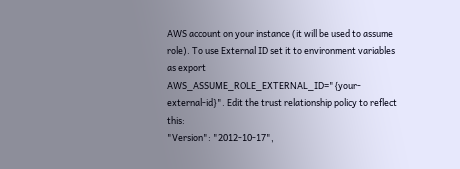AWS account on your instance (it will be used to assume role). To use External ID set it to environment variables as export AWS_ASSUME_ROLE_EXTERNAL_ID="{your-external-id}". Edit the trust relationship policy to reflect this:
"Version": "2012-10-17",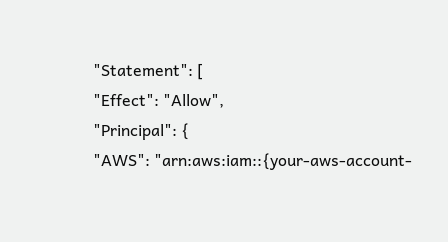"Statement": [
"Effect": "Allow",
"Principal": {
"AWS": "arn:aws:iam::{your-aws-account-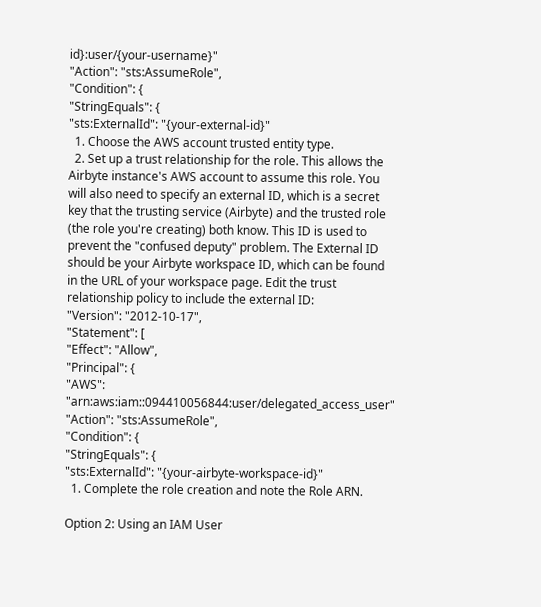id}:user/{your-username}"
"Action": "sts:AssumeRole",
"Condition": {
"StringEquals": {
"sts:ExternalId": "{your-external-id}"
  1. Choose the AWS account trusted entity type.
  2. Set up a trust relationship for the role. This allows the Airbyte instance's AWS account to assume this role. You will also need to specify an external ID, which is a secret key that the trusting service (Airbyte) and the trusted role (the role you're creating) both know. This ID is used to prevent the "confused deputy" problem. The External ID should be your Airbyte workspace ID, which can be found in the URL of your workspace page. Edit the trust relationship policy to include the external ID:
"Version": "2012-10-17",
"Statement": [
"Effect": "Allow",
"Principal": {
"AWS": "arn:aws:iam::094410056844:user/delegated_access_user"
"Action": "sts:AssumeRole",
"Condition": {
"StringEquals": {
"sts:ExternalId": "{your-airbyte-workspace-id}"
  1. Complete the role creation and note the Role ARN.

Option 2: Using an IAM User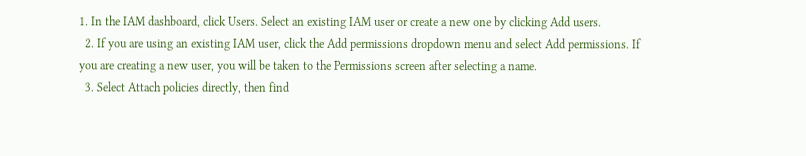1. In the IAM dashboard, click Users. Select an existing IAM user or create a new one by clicking Add users.
  2. If you are using an existing IAM user, click the Add permissions dropdown menu and select Add permissions. If you are creating a new user, you will be taken to the Permissions screen after selecting a name.
  3. Select Attach policies directly, then find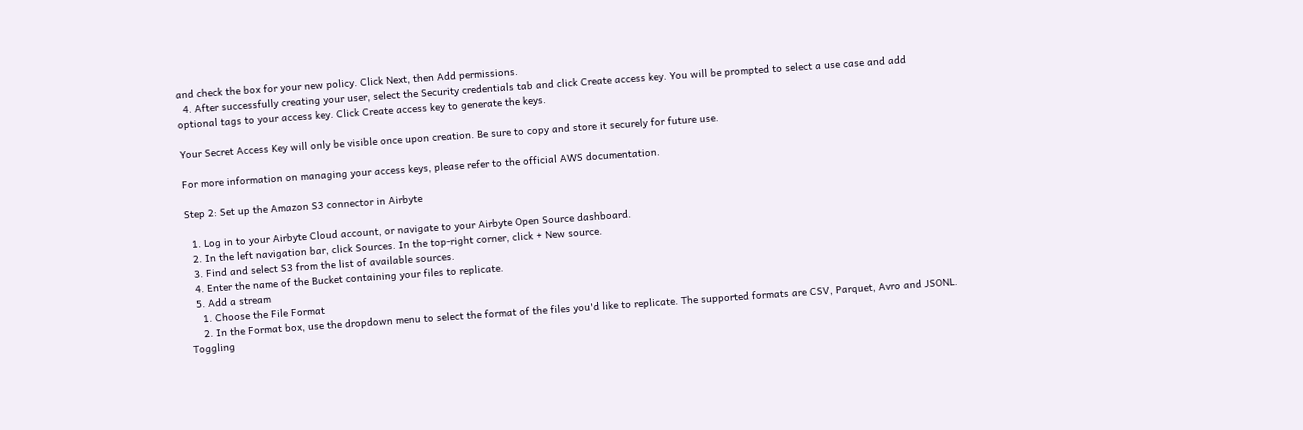and check the box for your new policy. Click Next, then Add permissions.
  4. After successfully creating your user, select the Security credentials tab and click Create access key. You will be prompted to select a use case and add optional tags to your access key. Click Create access key to generate the keys.

Your Secret Access Key will only be visible once upon creation. Be sure to copy and store it securely for future use.

For more information on managing your access keys, please refer to the official AWS documentation.

Step 2: Set up the Amazon S3 connector in Airbyte

  1. Log in to your Airbyte Cloud account, or navigate to your Airbyte Open Source dashboard.
  2. In the left navigation bar, click Sources. In the top-right corner, click + New source.
  3. Find and select S3 from the list of available sources.
  4. Enter the name of the Bucket containing your files to replicate.
  5. Add a stream
    1. Choose the File Format
    2. In the Format box, use the dropdown menu to select the format of the files you'd like to replicate. The supported formats are CSV, Parquet, Avro and JSONL. Toggling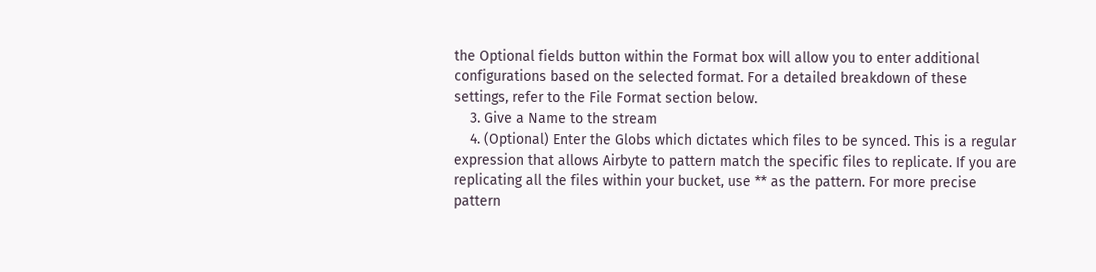the Optional fields button within the Format box will allow you to enter additional configurations based on the selected format. For a detailed breakdown of these settings, refer to the File Format section below.
    3. Give a Name to the stream
    4. (Optional) Enter the Globs which dictates which files to be synced. This is a regular expression that allows Airbyte to pattern match the specific files to replicate. If you are replicating all the files within your bucket, use ** as the pattern. For more precise pattern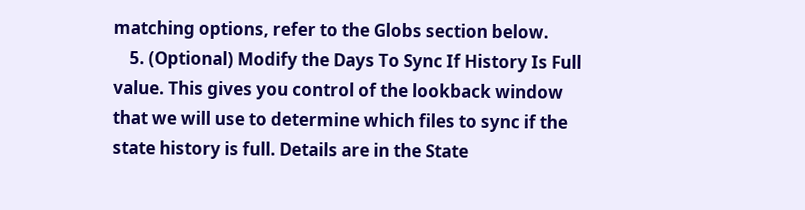matching options, refer to the Globs section below.
    5. (Optional) Modify the Days To Sync If History Is Full value. This gives you control of the lookback window that we will use to determine which files to sync if the state history is full. Details are in the State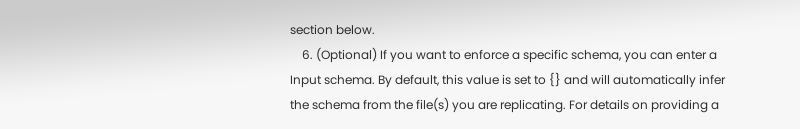section below.
    6. (Optional) If you want to enforce a specific schema, you can enter a Input schema. By default, this value is set to {} and will automatically infer the schema from the file(s) you are replicating. For details on providing a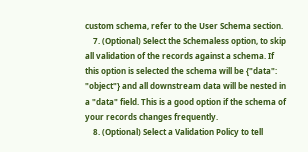custom schema, refer to the User Schema section.
    7. (Optional) Select the Schemaless option, to skip all validation of the records against a schema. If this option is selected the schema will be {"data": "object"} and all downstream data will be nested in a "data" field. This is a good option if the schema of your records changes frequently.
    8. (Optional) Select a Validation Policy to tell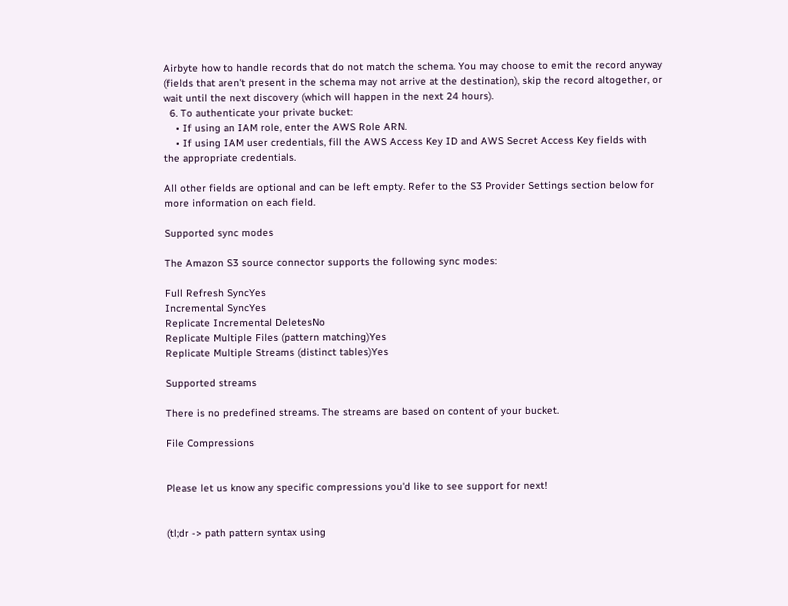Airbyte how to handle records that do not match the schema. You may choose to emit the record anyway (fields that aren't present in the schema may not arrive at the destination), skip the record altogether, or wait until the next discovery (which will happen in the next 24 hours).
  6. To authenticate your private bucket:
    • If using an IAM role, enter the AWS Role ARN.
    • If using IAM user credentials, fill the AWS Access Key ID and AWS Secret Access Key fields with the appropriate credentials.

All other fields are optional and can be left empty. Refer to the S3 Provider Settings section below for more information on each field.

Supported sync modes

The Amazon S3 source connector supports the following sync modes:

Full Refresh SyncYes
Incremental SyncYes
Replicate Incremental DeletesNo
Replicate Multiple Files (pattern matching)Yes
Replicate Multiple Streams (distinct tables)Yes

Supported streams

There is no predefined streams. The streams are based on content of your bucket.

File Compressions


Please let us know any specific compressions you'd like to see support for next!


(tl;dr -> path pattern syntax using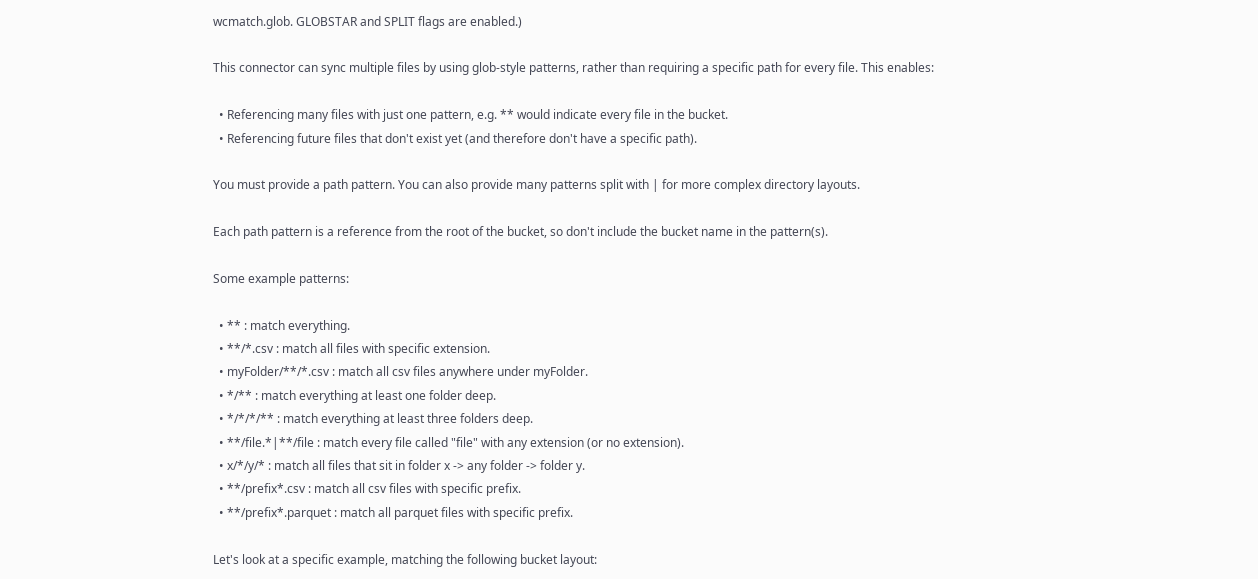wcmatch.glob. GLOBSTAR and SPLIT flags are enabled.)

This connector can sync multiple files by using glob-style patterns, rather than requiring a specific path for every file. This enables:

  • Referencing many files with just one pattern, e.g. ** would indicate every file in the bucket.
  • Referencing future files that don't exist yet (and therefore don't have a specific path).

You must provide a path pattern. You can also provide many patterns split with | for more complex directory layouts.

Each path pattern is a reference from the root of the bucket, so don't include the bucket name in the pattern(s).

Some example patterns:

  • ** : match everything.
  • **/*.csv : match all files with specific extension.
  • myFolder/**/*.csv : match all csv files anywhere under myFolder.
  • */** : match everything at least one folder deep.
  • */*/*/** : match everything at least three folders deep.
  • **/file.*|**/file : match every file called "file" with any extension (or no extension).
  • x/*/y/* : match all files that sit in folder x -> any folder -> folder y.
  • **/prefix*.csv : match all csv files with specific prefix.
  • **/prefix*.parquet : match all parquet files with specific prefix.

Let's look at a specific example, matching the following bucket layout: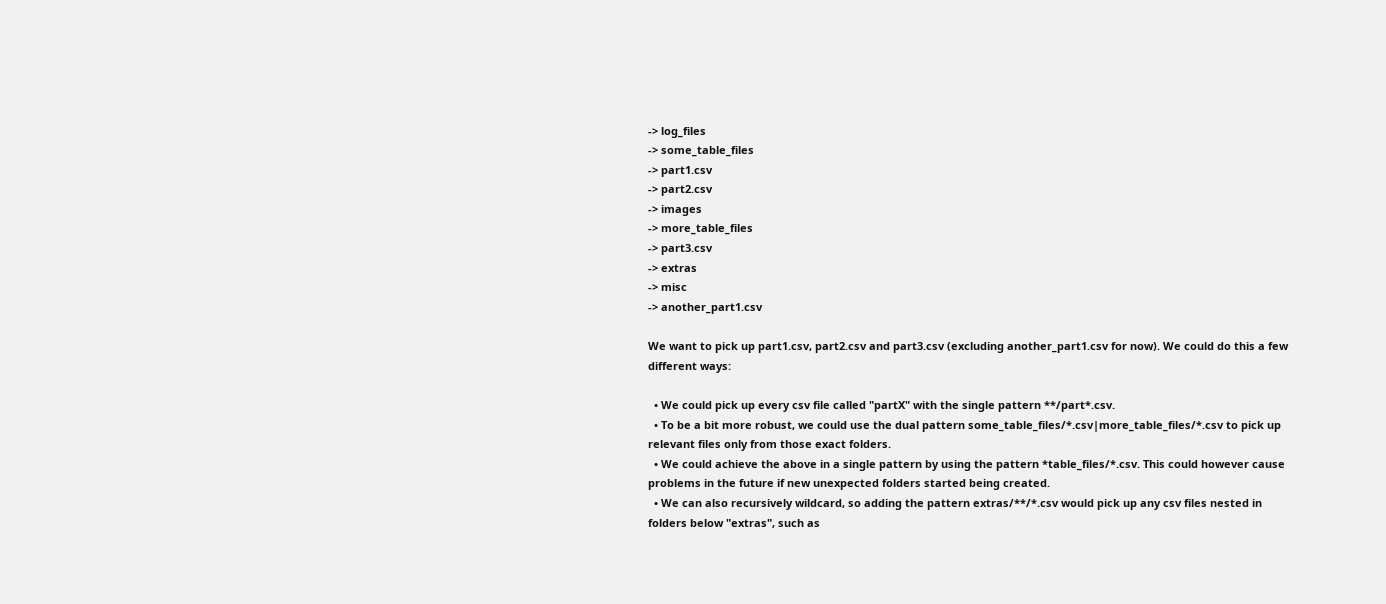-> log_files
-> some_table_files
-> part1.csv
-> part2.csv
-> images
-> more_table_files
-> part3.csv
-> extras
-> misc
-> another_part1.csv

We want to pick up part1.csv, part2.csv and part3.csv (excluding another_part1.csv for now). We could do this a few different ways:

  • We could pick up every csv file called "partX" with the single pattern **/part*.csv.
  • To be a bit more robust, we could use the dual pattern some_table_files/*.csv|more_table_files/*.csv to pick up relevant files only from those exact folders.
  • We could achieve the above in a single pattern by using the pattern *table_files/*.csv. This could however cause problems in the future if new unexpected folders started being created.
  • We can also recursively wildcard, so adding the pattern extras/**/*.csv would pick up any csv files nested in folders below "extras", such as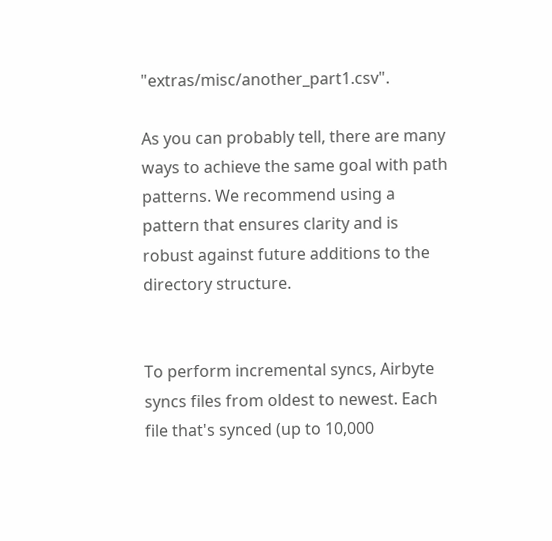"extras/misc/another_part1.csv".

As you can probably tell, there are many ways to achieve the same goal with path patterns. We recommend using a pattern that ensures clarity and is robust against future additions to the directory structure.


To perform incremental syncs, Airbyte syncs files from oldest to newest. Each file that's synced (up to 10,000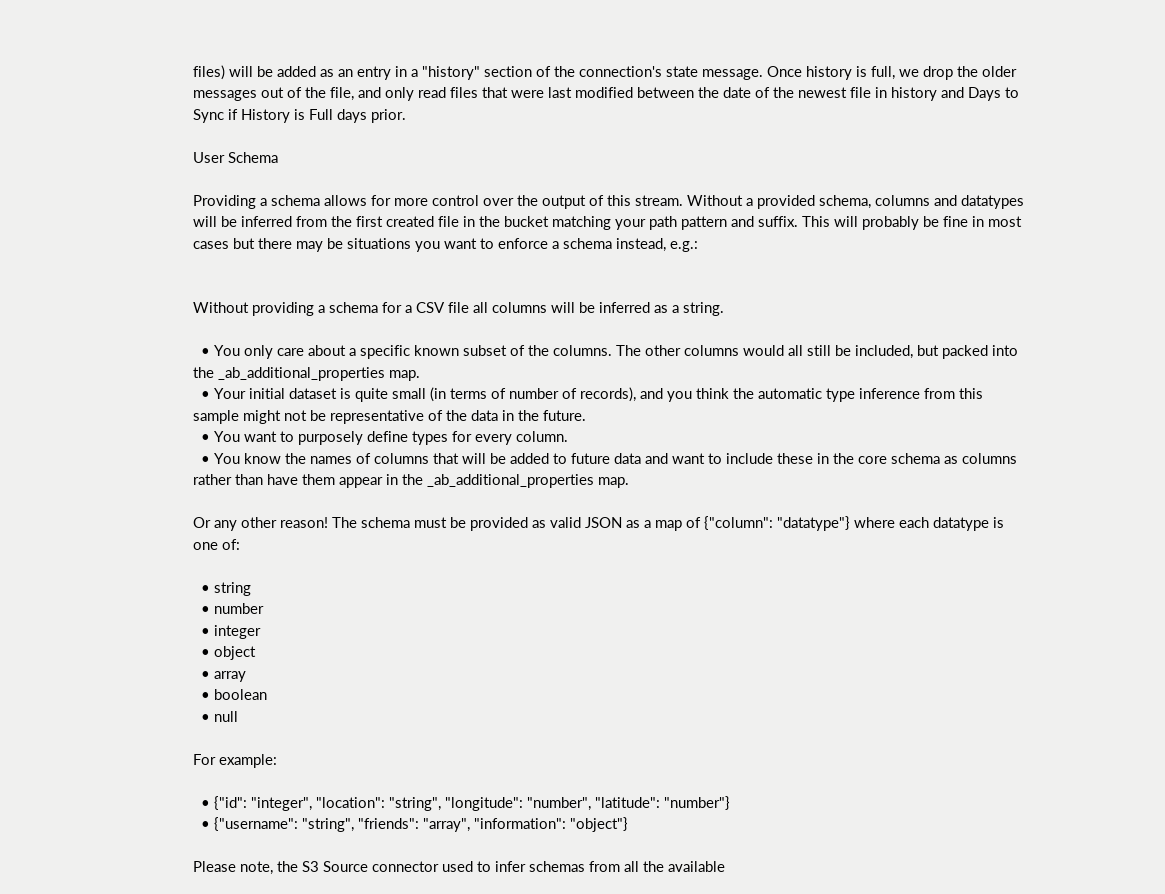files) will be added as an entry in a "history" section of the connection's state message. Once history is full, we drop the older messages out of the file, and only read files that were last modified between the date of the newest file in history and Days to Sync if History is Full days prior.

User Schema

Providing a schema allows for more control over the output of this stream. Without a provided schema, columns and datatypes will be inferred from the first created file in the bucket matching your path pattern and suffix. This will probably be fine in most cases but there may be situations you want to enforce a schema instead, e.g.:


Without providing a schema for a CSV file all columns will be inferred as a string.

  • You only care about a specific known subset of the columns. The other columns would all still be included, but packed into the _ab_additional_properties map.
  • Your initial dataset is quite small (in terms of number of records), and you think the automatic type inference from this sample might not be representative of the data in the future.
  • You want to purposely define types for every column.
  • You know the names of columns that will be added to future data and want to include these in the core schema as columns rather than have them appear in the _ab_additional_properties map.

Or any other reason! The schema must be provided as valid JSON as a map of {"column": "datatype"} where each datatype is one of:

  • string
  • number
  • integer
  • object
  • array
  • boolean
  • null

For example:

  • {"id": "integer", "location": "string", "longitude": "number", "latitude": "number"}
  • {"username": "string", "friends": "array", "information": "object"}

Please note, the S3 Source connector used to infer schemas from all the available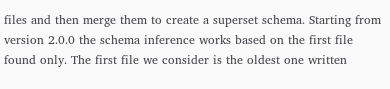files and then merge them to create a superset schema. Starting from version 2.0.0 the schema inference works based on the first file found only. The first file we consider is the oldest one written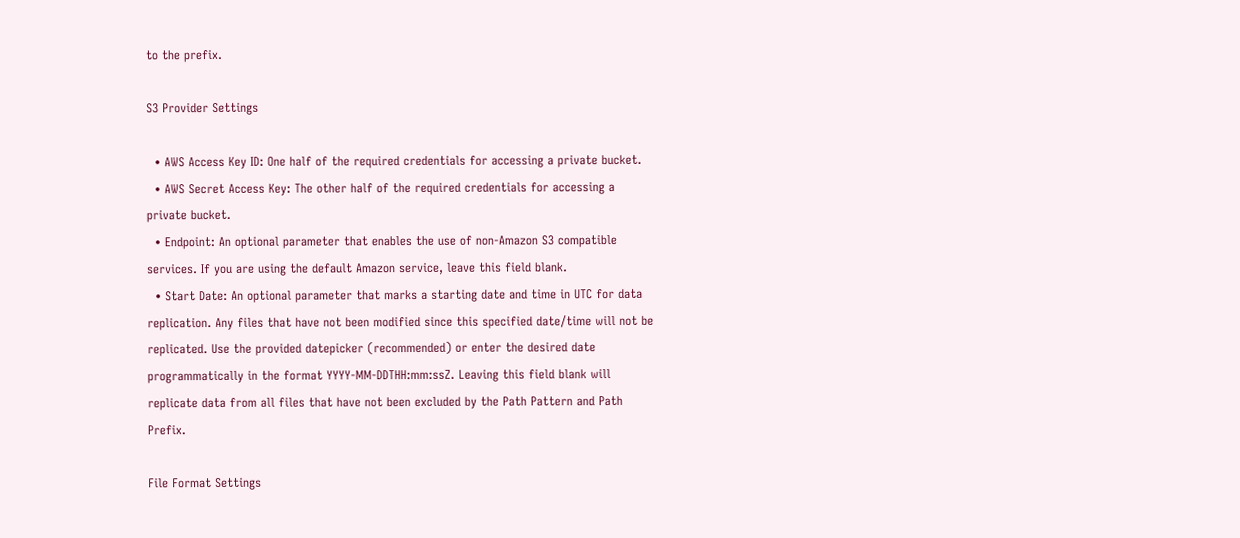to the prefix.

S3 Provider Settings

  • AWS Access Key ID: One half of the required credentials for accessing a private bucket.
  • AWS Secret Access Key: The other half of the required credentials for accessing a private bucket.
  • Endpoint: An optional parameter that enables the use of non-Amazon S3 compatible services. If you are using the default Amazon service, leave this field blank.
  • Start Date: An optional parameter that marks a starting date and time in UTC for data replication. Any files that have not been modified since this specified date/time will not be replicated. Use the provided datepicker (recommended) or enter the desired date programmatically in the format YYYY-MM-DDTHH:mm:ssZ. Leaving this field blank will replicate data from all files that have not been excluded by the Path Pattern and Path Prefix.

File Format Settings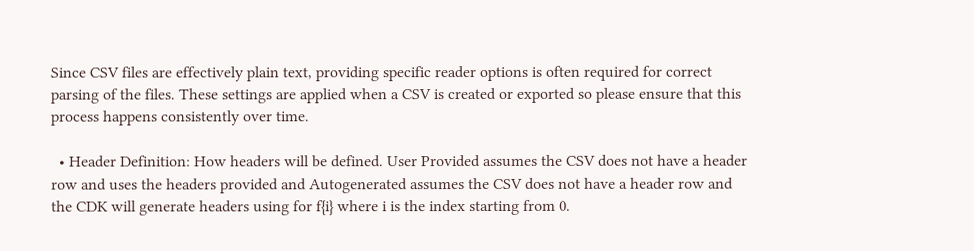Since CSV files are effectively plain text, providing specific reader options is often required for correct parsing of the files. These settings are applied when a CSV is created or exported so please ensure that this process happens consistently over time.

  • Header Definition: How headers will be defined. User Provided assumes the CSV does not have a header row and uses the headers provided and Autogenerated assumes the CSV does not have a header row and the CDK will generate headers using for f{i} where i is the index starting from 0.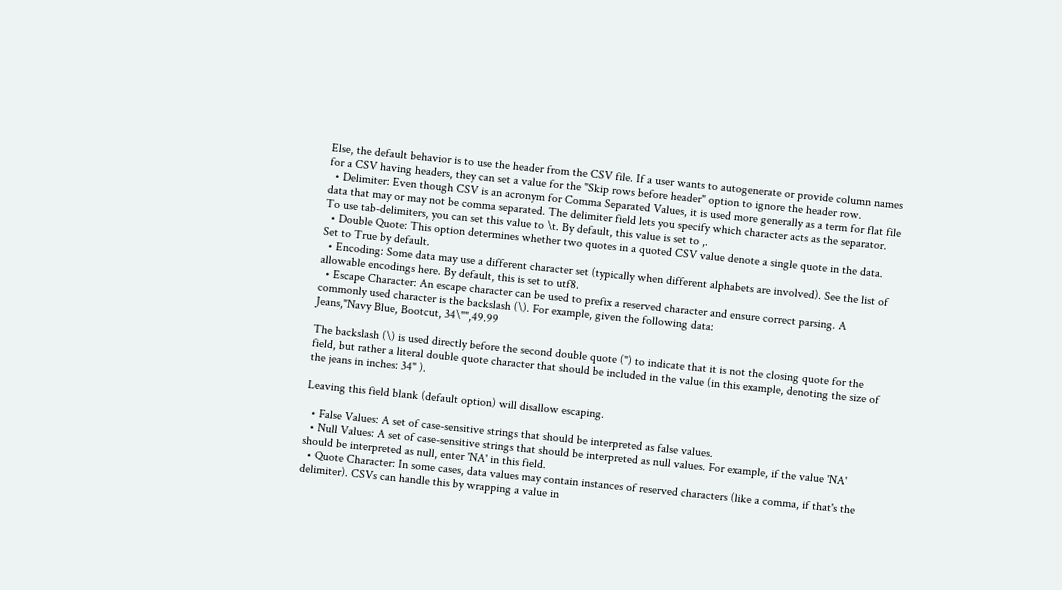Else, the default behavior is to use the header from the CSV file. If a user wants to autogenerate or provide column names for a CSV having headers, they can set a value for the "Skip rows before header" option to ignore the header row.
  • Delimiter: Even though CSV is an acronym for Comma Separated Values, it is used more generally as a term for flat file data that may or may not be comma separated. The delimiter field lets you specify which character acts as the separator. To use tab-delimiters, you can set this value to \t. By default, this value is set to ,.
  • Double Quote: This option determines whether two quotes in a quoted CSV value denote a single quote in the data. Set to True by default.
  • Encoding: Some data may use a different character set (typically when different alphabets are involved). See the list of allowable encodings here. By default, this is set to utf8.
  • Escape Character: An escape character can be used to prefix a reserved character and ensure correct parsing. A commonly used character is the backslash (\). For example, given the following data:
Jeans,"Navy Blue, Bootcut, 34\"",49.99

The backslash (\) is used directly before the second double quote (") to indicate that it is not the closing quote for the field, but rather a literal double quote character that should be included in the value (in this example, denoting the size of the jeans in inches: 34" ).

Leaving this field blank (default option) will disallow escaping.

  • False Values: A set of case-sensitive strings that should be interpreted as false values.
  • Null Values: A set of case-sensitive strings that should be interpreted as null values. For example, if the value 'NA' should be interpreted as null, enter 'NA' in this field.
  • Quote Character: In some cases, data values may contain instances of reserved characters (like a comma, if that's the delimiter). CSVs can handle this by wrapping a value in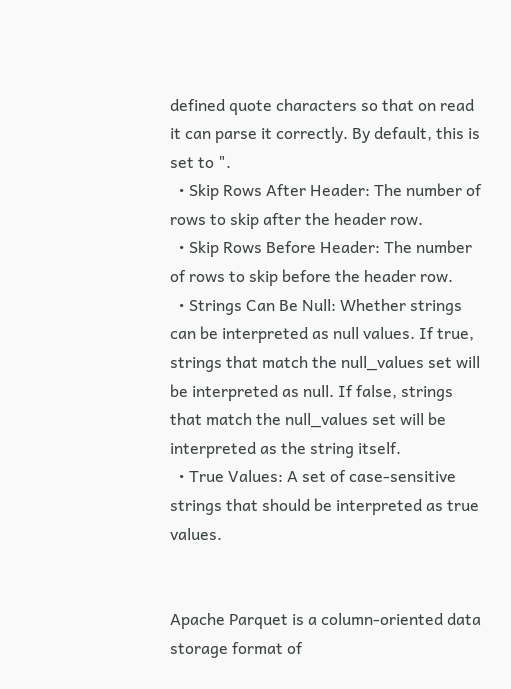defined quote characters so that on read it can parse it correctly. By default, this is set to ".
  • Skip Rows After Header: The number of rows to skip after the header row.
  • Skip Rows Before Header: The number of rows to skip before the header row.
  • Strings Can Be Null: Whether strings can be interpreted as null values. If true, strings that match the null_values set will be interpreted as null. If false, strings that match the null_values set will be interpreted as the string itself.
  • True Values: A set of case-sensitive strings that should be interpreted as true values.


Apache Parquet is a column-oriented data storage format of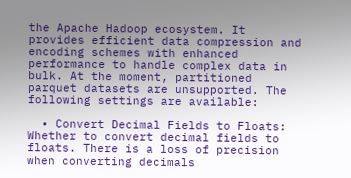the Apache Hadoop ecosystem. It provides efficient data compression and encoding schemes with enhanced performance to handle complex data in bulk. At the moment, partitioned parquet datasets are unsupported. The following settings are available:

  • Convert Decimal Fields to Floats: Whether to convert decimal fields to floats. There is a loss of precision when converting decimals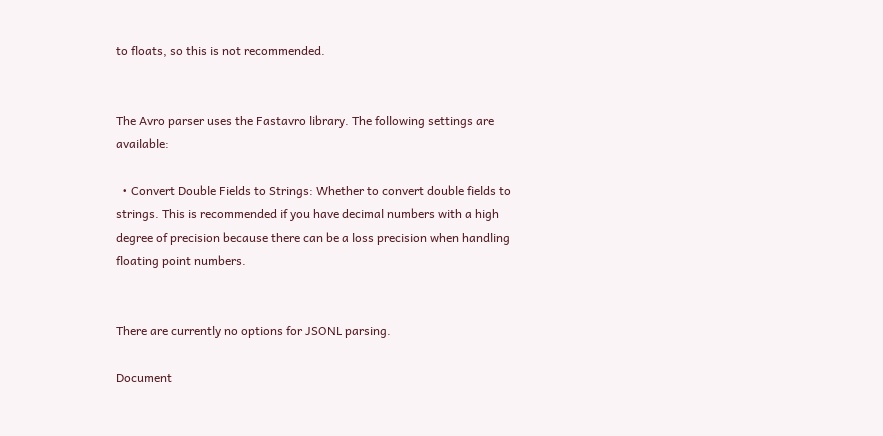to floats, so this is not recommended.


The Avro parser uses the Fastavro library. The following settings are available:

  • Convert Double Fields to Strings: Whether to convert double fields to strings. This is recommended if you have decimal numbers with a high degree of precision because there can be a loss precision when handling floating point numbers.


There are currently no options for JSONL parsing.

Document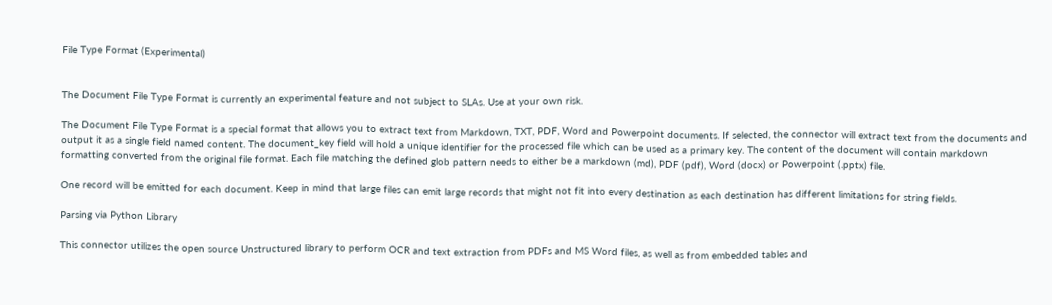File Type Format (Experimental)


The Document File Type Format is currently an experimental feature and not subject to SLAs. Use at your own risk.

The Document File Type Format is a special format that allows you to extract text from Markdown, TXT, PDF, Word and Powerpoint documents. If selected, the connector will extract text from the documents and output it as a single field named content. The document_key field will hold a unique identifier for the processed file which can be used as a primary key. The content of the document will contain markdown formatting converted from the original file format. Each file matching the defined glob pattern needs to either be a markdown (md), PDF (pdf), Word (docx) or Powerpoint (.pptx) file.

One record will be emitted for each document. Keep in mind that large files can emit large records that might not fit into every destination as each destination has different limitations for string fields.

Parsing via Python Library

This connector utilizes the open source Unstructured library to perform OCR and text extraction from PDFs and MS Word files, as well as from embedded tables and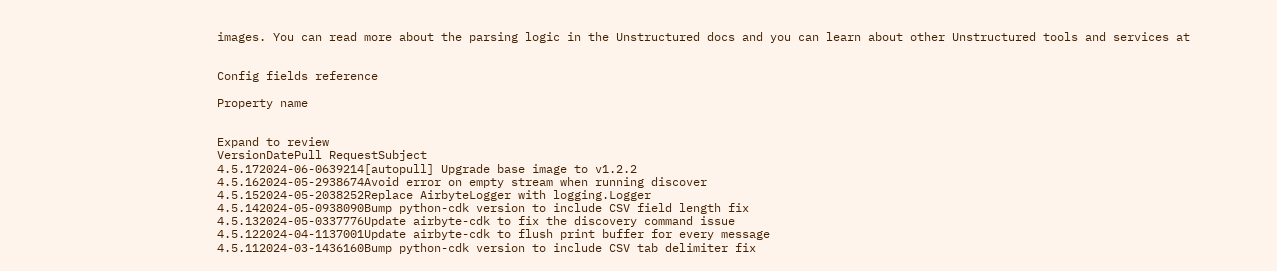images. You can read more about the parsing logic in the Unstructured docs and you can learn about other Unstructured tools and services at


Config fields reference

Property name


Expand to review
VersionDatePull RequestSubject
4.5.172024-06-0639214[autopull] Upgrade base image to v1.2.2
4.5.162024-05-2938674Avoid error on empty stream when running discover
4.5.152024-05-2038252Replace AirbyteLogger with logging.Logger
4.5.142024-05-0938090Bump python-cdk version to include CSV field length fix
4.5.132024-05-0337776Update airbyte-cdk to fix the discovery command issue
4.5.122024-04-1137001Update airbyte-cdk to flush print buffer for every message
4.5.112024-03-1436160Bump python-cdk version to include CSV tab delimiter fix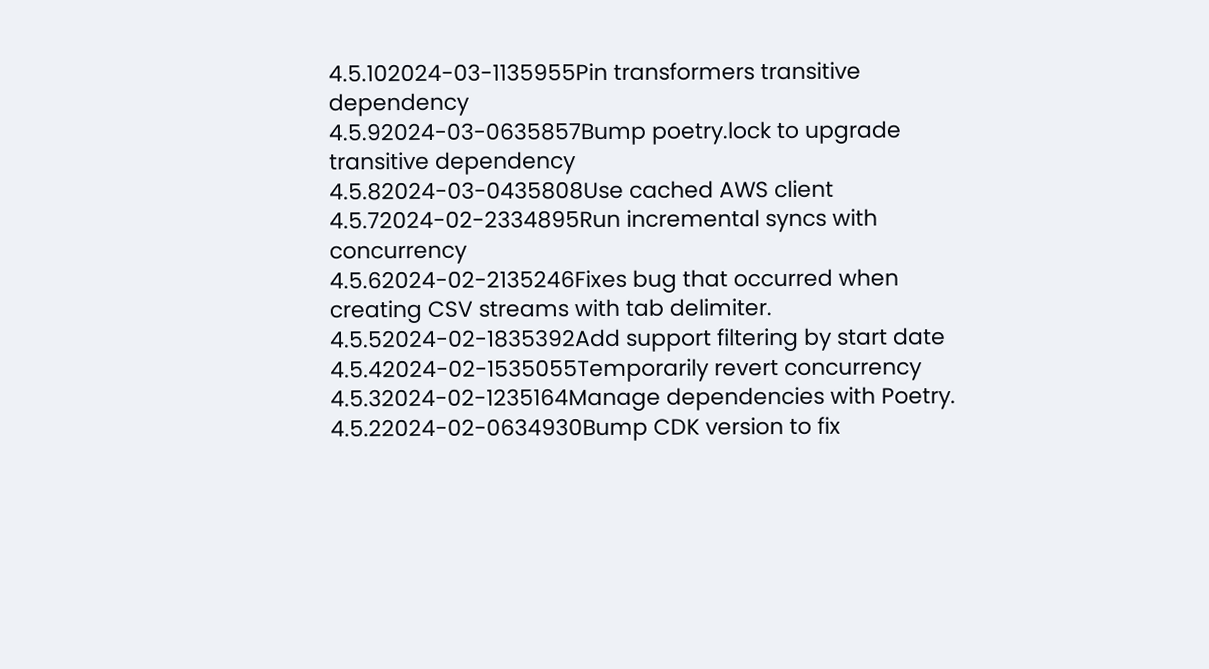4.5.102024-03-1135955Pin transformers transitive dependency
4.5.92024-03-0635857Bump poetry.lock to upgrade transitive dependency
4.5.82024-03-0435808Use cached AWS client
4.5.72024-02-2334895Run incremental syncs with concurrency
4.5.62024-02-2135246Fixes bug that occurred when creating CSV streams with tab delimiter.
4.5.52024-02-1835392Add support filtering by start date
4.5.42024-02-1535055Temporarily revert concurrency
4.5.32024-02-1235164Manage dependencies with Poetry.
4.5.22024-02-0634930Bump CDK version to fix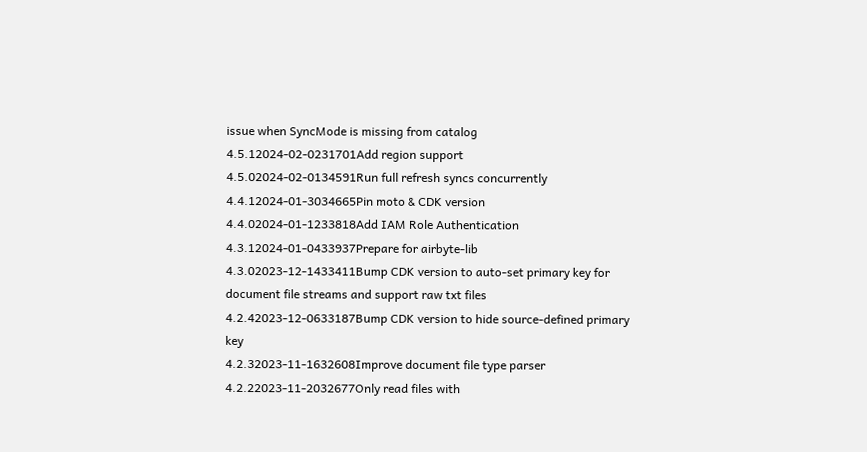issue when SyncMode is missing from catalog
4.5.12024-02-0231701Add region support
4.5.02024-02-0134591Run full refresh syncs concurrently
4.4.12024-01-3034665Pin moto & CDK version
4.4.02024-01-1233818Add IAM Role Authentication
4.3.12024-01-0433937Prepare for airbyte-lib
4.3.02023-12-1433411Bump CDK version to auto-set primary key for document file streams and support raw txt files
4.2.42023-12-0633187Bump CDK version to hide source-defined primary key
4.2.32023-11-1632608Improve document file type parser
4.2.22023-11-2032677Only read files with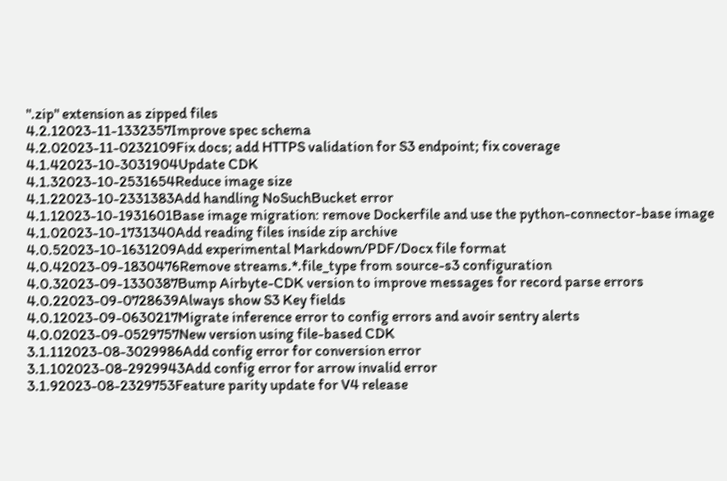".zip" extension as zipped files
4.2.12023-11-1332357Improve spec schema
4.2.02023-11-0232109Fix docs; add HTTPS validation for S3 endpoint; fix coverage
4.1.42023-10-3031904Update CDK
4.1.32023-10-2531654Reduce image size
4.1.22023-10-2331383Add handling NoSuchBucket error
4.1.12023-10-1931601Base image migration: remove Dockerfile and use the python-connector-base image
4.1.02023-10-1731340Add reading files inside zip archive
4.0.52023-10-1631209Add experimental Markdown/PDF/Docx file format
4.0.42023-09-1830476Remove streams.*.file_type from source-s3 configuration
4.0.32023-09-1330387Bump Airbyte-CDK version to improve messages for record parse errors
4.0.22023-09-0728639Always show S3 Key fields
4.0.12023-09-0630217Migrate inference error to config errors and avoir sentry alerts
4.0.02023-09-0529757New version using file-based CDK
3.1.112023-08-3029986Add config error for conversion error
3.1.102023-08-2929943Add config error for arrow invalid error
3.1.92023-08-2329753Feature parity update for V4 release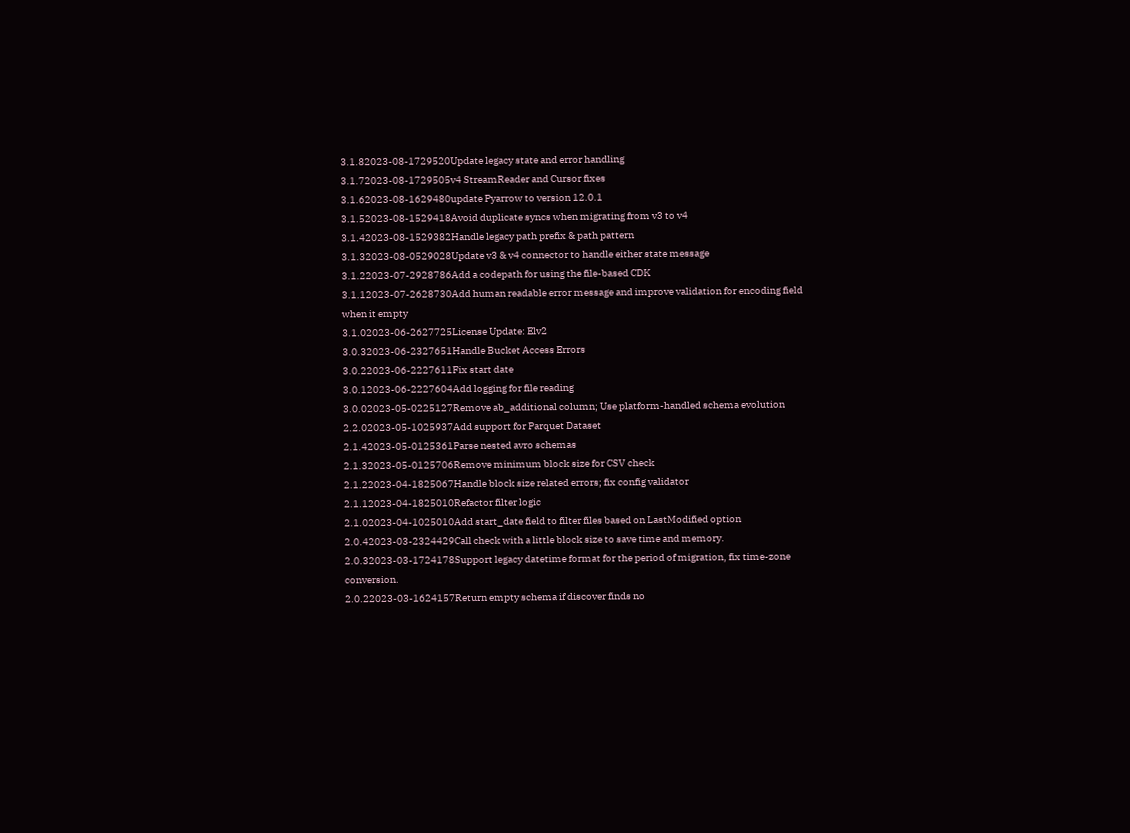3.1.82023-08-1729520Update legacy state and error handling
3.1.72023-08-1729505v4 StreamReader and Cursor fixes
3.1.62023-08-1629480update Pyarrow to version 12.0.1
3.1.52023-08-1529418Avoid duplicate syncs when migrating from v3 to v4
3.1.42023-08-1529382Handle legacy path prefix & path pattern
3.1.32023-08-0529028Update v3 & v4 connector to handle either state message
3.1.22023-07-2928786Add a codepath for using the file-based CDK
3.1.12023-07-2628730Add human readable error message and improve validation for encoding field when it empty
3.1.02023-06-2627725License Update: Elv2
3.0.32023-06-2327651Handle Bucket Access Errors
3.0.22023-06-2227611Fix start date
3.0.12023-06-2227604Add logging for file reading
3.0.02023-05-0225127Remove ab_additional column; Use platform-handled schema evolution
2.2.02023-05-1025937Add support for Parquet Dataset
2.1.42023-05-0125361Parse nested avro schemas
2.1.32023-05-0125706Remove minimum block size for CSV check
2.1.22023-04-1825067Handle block size related errors; fix config validator
2.1.12023-04-1825010Refactor filter logic
2.1.02023-04-1025010Add start_date field to filter files based on LastModified option
2.0.42023-03-2324429Call check with a little block size to save time and memory.
2.0.32023-03-1724178Support legacy datetime format for the period of migration, fix time-zone conversion.
2.0.22023-03-1624157Return empty schema if discover finds no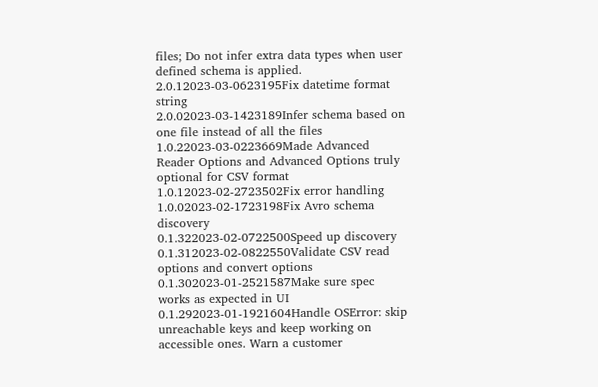files; Do not infer extra data types when user defined schema is applied.
2.0.12023-03-0623195Fix datetime format string
2.0.02023-03-1423189Infer schema based on one file instead of all the files
1.0.22023-03-0223669Made Advanced Reader Options and Advanced Options truly optional for CSV format
1.0.12023-02-2723502Fix error handling
1.0.02023-02-1723198Fix Avro schema discovery
0.1.322023-02-0722500Speed up discovery
0.1.312023-02-0822550Validate CSV read options and convert options
0.1.302023-01-2521587Make sure spec works as expected in UI
0.1.292023-01-1921604Handle OSError: skip unreachable keys and keep working on accessible ones. Warn a customer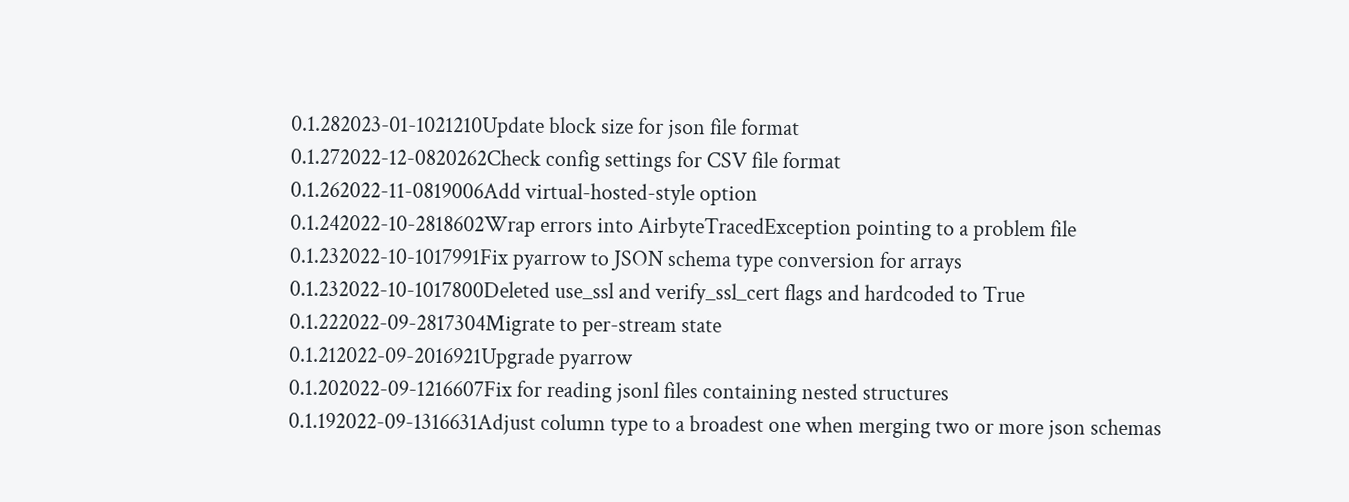0.1.282023-01-1021210Update block size for json file format
0.1.272022-12-0820262Check config settings for CSV file format
0.1.262022-11-0819006Add virtual-hosted-style option
0.1.242022-10-2818602Wrap errors into AirbyteTracedException pointing to a problem file
0.1.232022-10-1017991Fix pyarrow to JSON schema type conversion for arrays
0.1.232022-10-1017800Deleted use_ssl and verify_ssl_cert flags and hardcoded to True
0.1.222022-09-2817304Migrate to per-stream state
0.1.212022-09-2016921Upgrade pyarrow
0.1.202022-09-1216607Fix for reading jsonl files containing nested structures
0.1.192022-09-1316631Adjust column type to a broadest one when merging two or more json schemas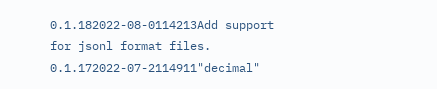0.1.182022-08-0114213Add support for jsonl format files.
0.1.172022-07-2114911"decimal"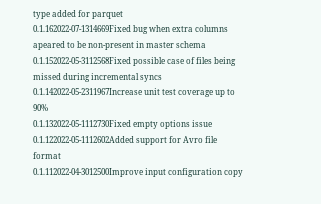type added for parquet
0.1.162022-07-1314669Fixed bug when extra columns apeared to be non-present in master schema
0.1.152022-05-3112568Fixed possible case of files being missed during incremental syncs
0.1.142022-05-2311967Increase unit test coverage up to 90%
0.1.132022-05-1112730Fixed empty options issue
0.1.122022-05-1112602Added support for Avro file format
0.1.112022-04-3012500Improve input configuration copy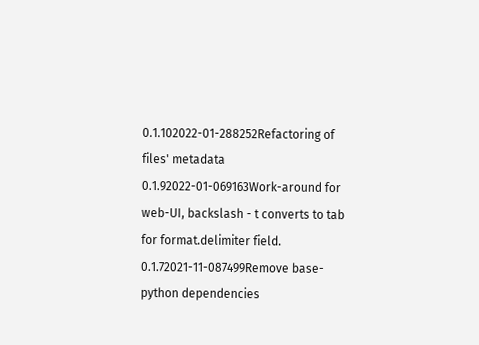0.1.102022-01-288252Refactoring of files' metadata
0.1.92022-01-069163Work-around for web-UI, backslash - t converts to tab for format.delimiter field.
0.1.72021-11-087499Remove base-python dependencies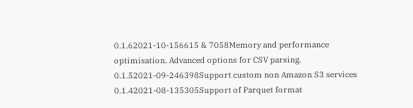0.1.62021-10-156615 & 7058Memory and performance optimisation. Advanced options for CSV parsing.
0.1.52021-09-246398Support custom non Amazon S3 services
0.1.42021-08-135305Support of Parquet format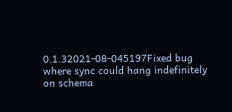0.1.32021-08-045197Fixed bug where sync could hang indefinitely on schema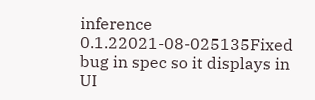inference
0.1.22021-08-025135Fixed bug in spec so it displays in UI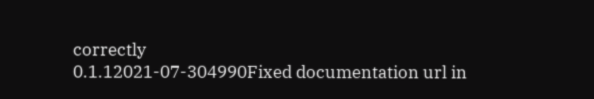correctly
0.1.12021-07-304990Fixed documentation url in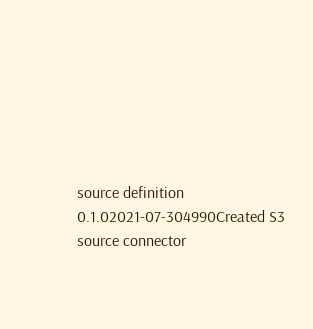source definition
0.1.02021-07-304990Created S3 source connector